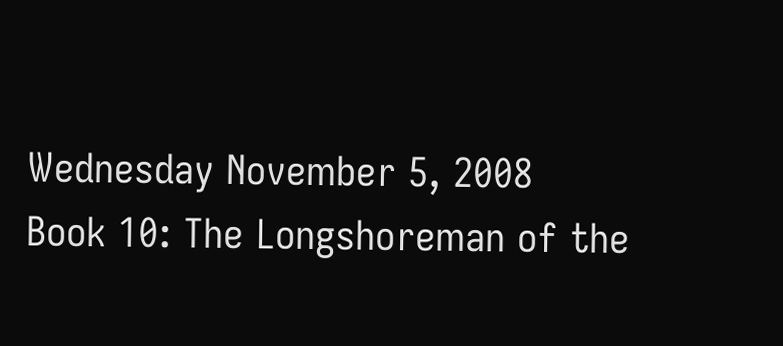Wednesday November 5, 2008
Book 10: The Longshoreman of the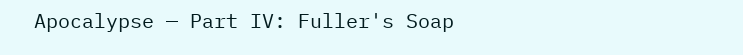Apocalypse — Part IV: Fuller's Soap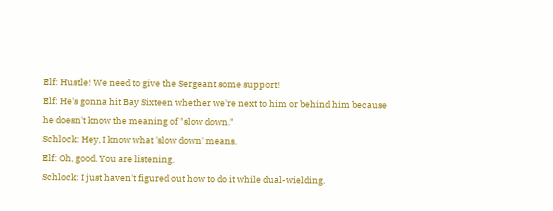Elf: Hustle! We need to give the Sergeant some support!
Elf: He's gonna hit Bay Sixteen whether we're next to him or behind him because he doesn't know the meaning of "slow down."
Schlock: Hey, I know what 'slow down' means.
Elf: Oh, good. You are listening.
Schlock: I just haven't figured out how to do it while dual-wielding.